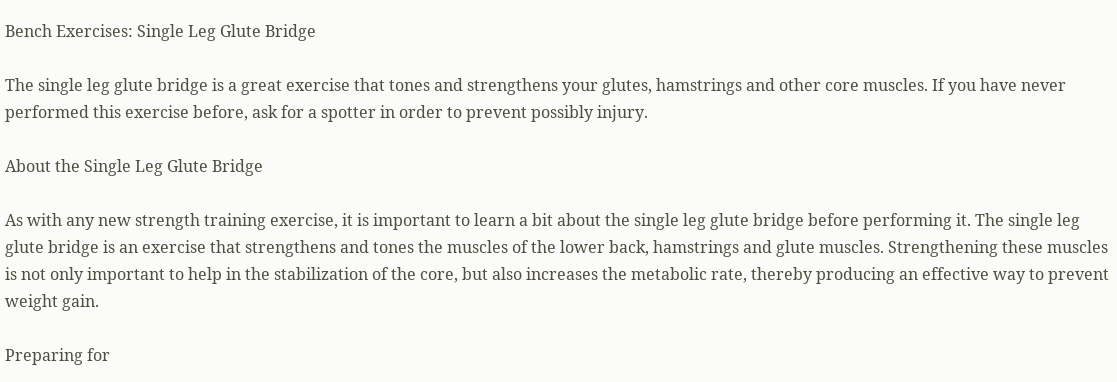Bench Exercises: Single Leg Glute Bridge

The single leg glute bridge is a great exercise that tones and strengthens your glutes, hamstrings and other core muscles. If you have never performed this exercise before, ask for a spotter in order to prevent possibly injury.

About the Single Leg Glute Bridge

As with any new strength training exercise, it is important to learn a bit about the single leg glute bridge before performing it. The single leg glute bridge is an exercise that strengthens and tones the muscles of the lower back, hamstrings and glute muscles. Strengthening these muscles is not only important to help in the stabilization of the core, but also increases the metabolic rate, thereby producing an effective way to prevent weight gain.

Preparing for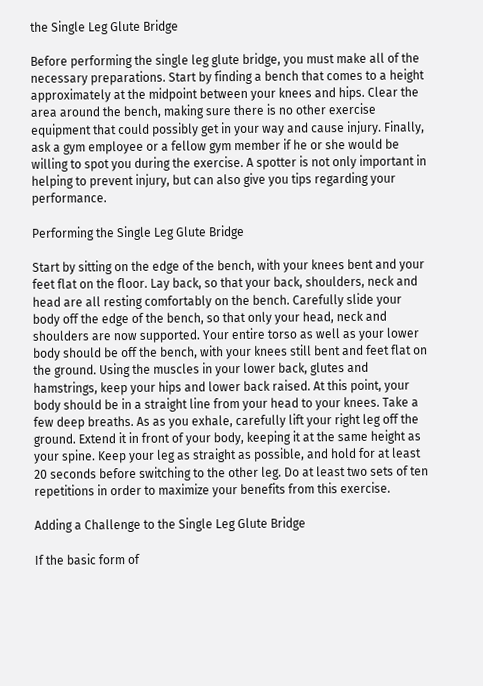the Single Leg Glute Bridge

Before performing the single leg glute bridge, you must make all of the necessary preparations. Start by finding a bench that comes to a height approximately at the midpoint between your knees and hips. Clear the area around the bench, making sure there is no other exercise equipment that could possibly get in your way and cause injury. Finally, ask a gym employee or a fellow gym member if he or she would be willing to spot you during the exercise. A spotter is not only important in helping to prevent injury, but can also give you tips regarding your performance.

Performing the Single Leg Glute Bridge

Start by sitting on the edge of the bench, with your knees bent and your feet flat on the floor. Lay back, so that your back, shoulders, neck and head are all resting comfortably on the bench. Carefully slide your body off the edge of the bench, so that only your head, neck and shoulders are now supported. Your entire torso as well as your lower body should be off the bench, with your knees still bent and feet flat on the ground. Using the muscles in your lower back, glutes and hamstrings, keep your hips and lower back raised. At this point, your body should be in a straight line from your head to your knees. Take a few deep breaths. As as you exhale, carefully lift your right leg off the ground. Extend it in front of your body, keeping it at the same height as your spine. Keep your leg as straight as possible, and hold for at least 20 seconds before switching to the other leg. Do at least two sets of ten repetitions in order to maximize your benefits from this exercise.

Adding a Challenge to the Single Leg Glute Bridge

If the basic form of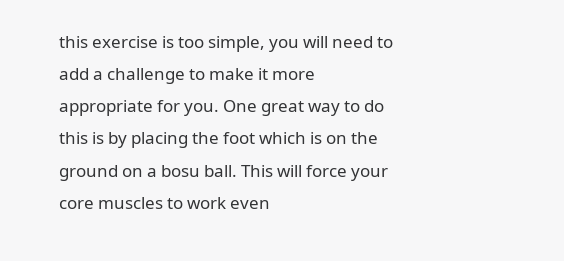this exercise is too simple, you will need to add a challenge to make it more appropriate for you. One great way to do this is by placing the foot which is on the ground on a bosu ball. This will force your core muscles to work even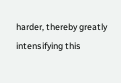harder, thereby greatly intensifying this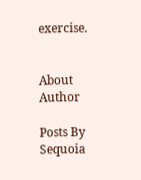exercise.


About Author

Posts By Sequoia